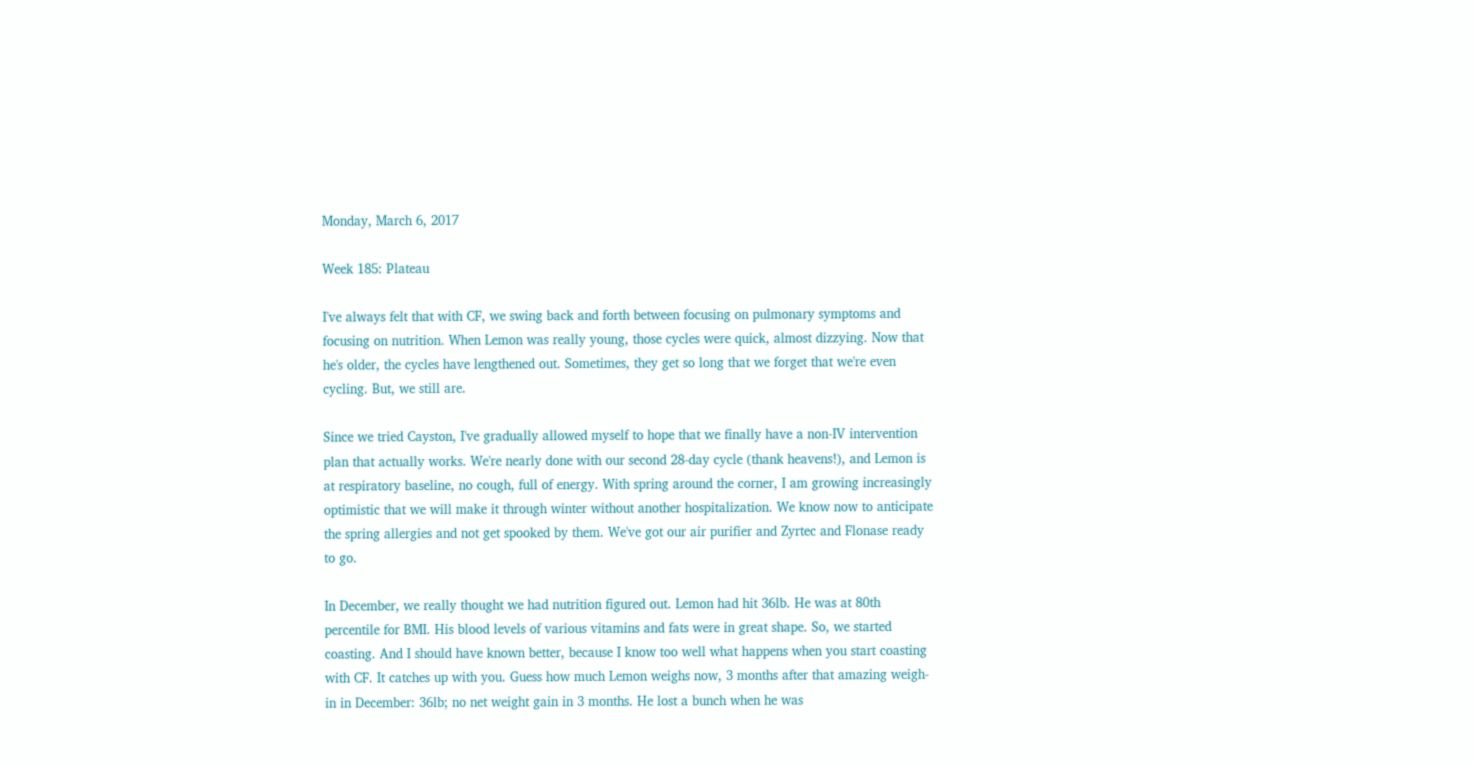Monday, March 6, 2017

Week 185: Plateau

I've always felt that with CF, we swing back and forth between focusing on pulmonary symptoms and focusing on nutrition. When Lemon was really young, those cycles were quick, almost dizzying. Now that he's older, the cycles have lengthened out. Sometimes, they get so long that we forget that we're even cycling. But, we still are.

Since we tried Cayston, I've gradually allowed myself to hope that we finally have a non-IV intervention plan that actually works. We're nearly done with our second 28-day cycle (thank heavens!), and Lemon is at respiratory baseline, no cough, full of energy. With spring around the corner, I am growing increasingly optimistic that we will make it through winter without another hospitalization. We know now to anticipate the spring allergies and not get spooked by them. We've got our air purifier and Zyrtec and Flonase ready to go.

In December, we really thought we had nutrition figured out. Lemon had hit 36lb. He was at 80th percentile for BMI. His blood levels of various vitamins and fats were in great shape. So, we started coasting. And I should have known better, because I know too well what happens when you start coasting with CF. It catches up with you. Guess how much Lemon weighs now, 3 months after that amazing weigh-in in December: 36lb; no net weight gain in 3 months. He lost a bunch when he was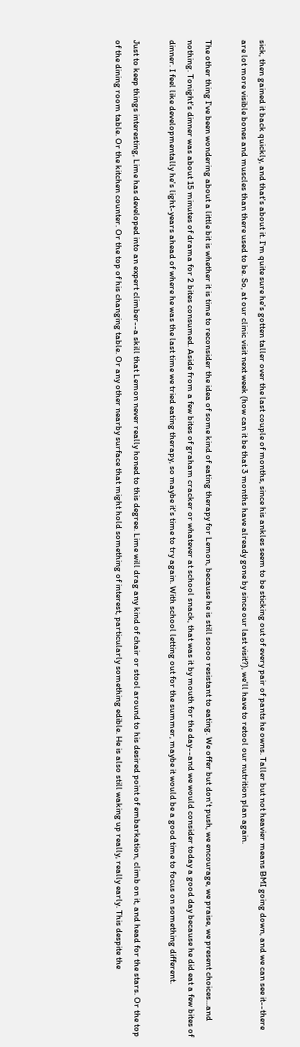sick, then gained it back quickly, and that's about it. I'm quite sure he's gotten taller over the last couple of months, since his ankles seem to be sticking out of every pair of pants he owns. Taller but not heavier means BMI going down, and we can see it--there are lot more visible bones and muscles than there used to be. So, at our clinic visit next week (how can it be that 3 months have already gone by since our last visit?), we'll have to retool our nutrition plan again.

The other thing I've been wondering about a little bit is whether it is time to reconsider the idea of some kind of eating therapy for Lemon, because he is still soooo resistant to eating. We offer but don't push, we encourage, we praise, we present choices...and nothing. Tonight's dinner was about 15 minutes of drama for 2 bites consumed. Aside from a few bites of graham cracker or whatever at school snack, that was it by mouth for the day--and we would consider today a good day because he did eat a few bites of dinner. I feel like developmentally he's light-years ahead of where he was the last time we tried eating therapy, so maybe it's time to try again. With school letting out for the summer, maybe it would be a good time to focus on something different.

Just to keep things interesting, Lime has developed into an expert climber--a skill that Lemon never really honed to this degree. Lime will drag any kind of chair or stool around to his desired point of embarkation, climb on it, and head for the stars. Or the top of the dining room table. Or the kitchen counter. Or the top of his changing table. Or any other nearby surface that might hold something of interest, particularly something edible. He is also still waking up really, really early. This despite the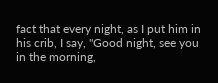fact that every night, as I put him in his crib, I say, "Good night, see you in the morning,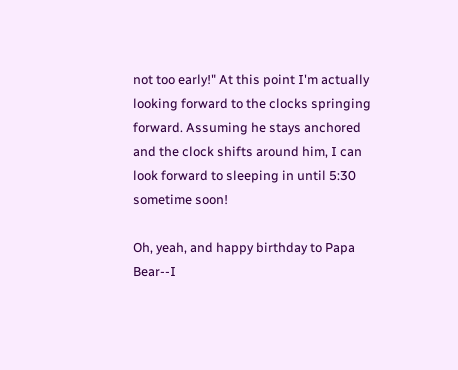not too early!" At this point I'm actually looking forward to the clocks springing forward. Assuming he stays anchored and the clock shifts around him, I can look forward to sleeping in until 5:30 sometime soon!

Oh, yeah, and happy birthday to Papa Bear--I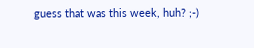guess that was this week, huh? ;-)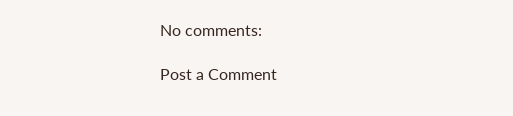No comments:

Post a Comment